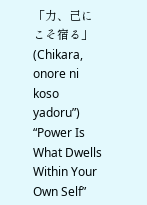「力、己にこそ宿る」 (Chikara, onore ni koso yadoru”)
“Power Is What Dwells Within Your Own Self”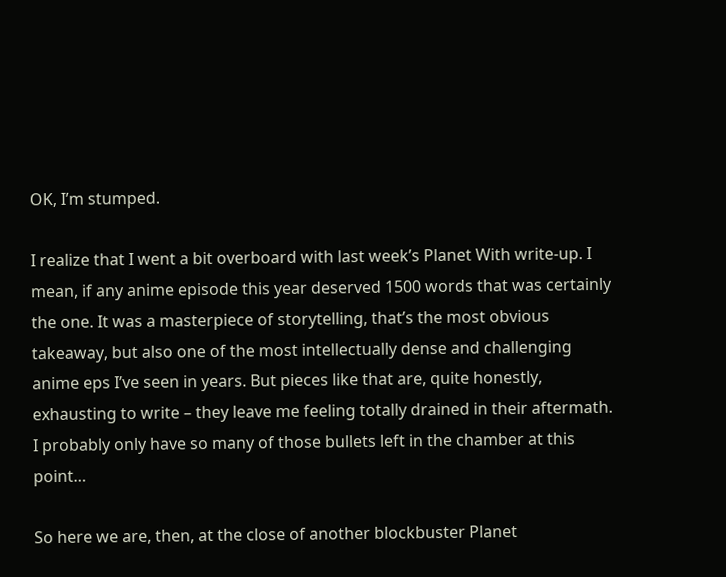OK, I’m stumped.

I realize that I went a bit overboard with last week’s Planet With write-up. I mean, if any anime episode this year deserved 1500 words that was certainly the one. It was a masterpiece of storytelling, that’s the most obvious takeaway, but also one of the most intellectually dense and challenging anime eps I’ve seen in years. But pieces like that are, quite honestly, exhausting to write – they leave me feeling totally drained in their aftermath. I probably only have so many of those bullets left in the chamber at this point…

So here we are, then, at the close of another blockbuster Planet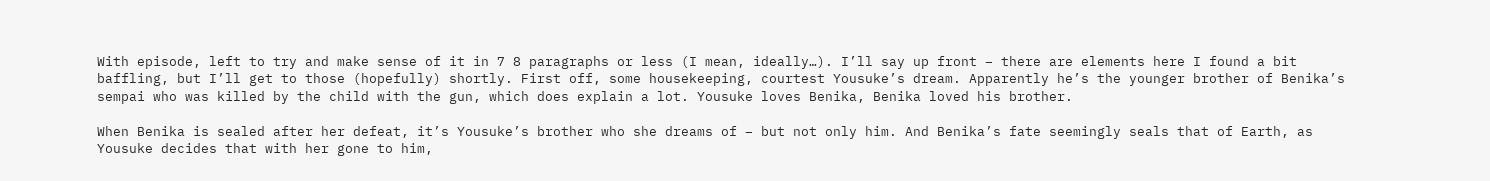With episode, left to try and make sense of it in 7 8 paragraphs or less (I mean, ideally…). I’ll say up front – there are elements here I found a bit baffling, but I’ll get to those (hopefully) shortly. First off, some housekeeping, courtest Yousuke’s dream. Apparently he’s the younger brother of Benika’s sempai who was killed by the child with the gun, which does explain a lot. Yousuke loves Benika, Benika loved his brother.

When Benika is sealed after her defeat, it’s Yousuke’s brother who she dreams of – but not only him. And Benika’s fate seemingly seals that of Earth, as Yousuke decides that with her gone to him,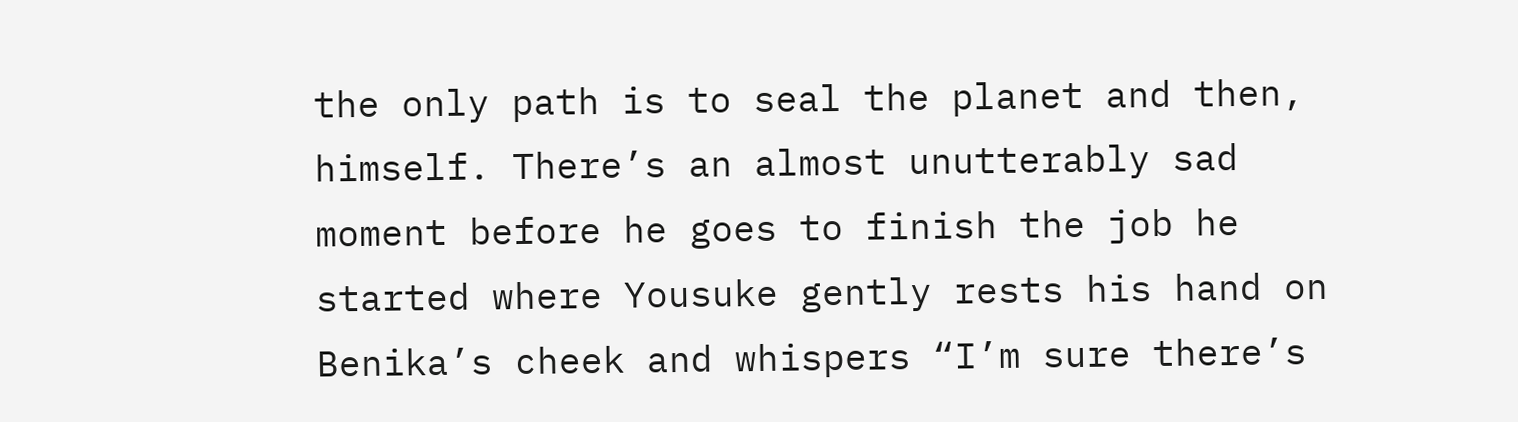the only path is to seal the planet and then, himself. There’s an almost unutterably sad moment before he goes to finish the job he started where Yousuke gently rests his hand on Benika’s cheek and whispers “I’m sure there’s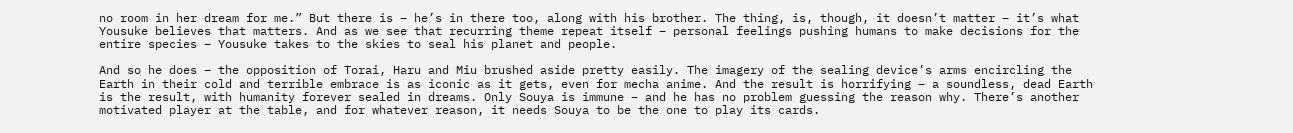no room in her dream for me.” But there is – he’s in there too, along with his brother. The thing, is, though, it doesn’t matter – it’s what Yousuke believes that matters. And as we see that recurring theme repeat itself – personal feelings pushing humans to make decisions for the entire species – Yousuke takes to the skies to seal his planet and people.

And so he does – the opposition of Torai, Haru and Miu brushed aside pretty easily. The imagery of the sealing device’s arms encircling the Earth in their cold and terrible embrace is as iconic as it gets, even for mecha anime. And the result is horrifying – a soundless, dead Earth is the result, with humanity forever sealed in dreams. Only Souya is immune – and he has no problem guessing the reason why. There’s another motivated player at the table, and for whatever reason, it needs Souya to be the one to play its cards.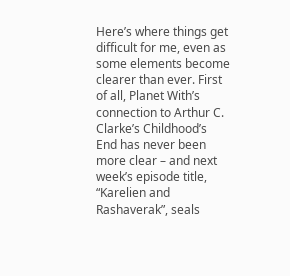Here’s where things get difficult for me, even as some elements become clearer than ever. First of all, Planet With’s connection to Arthur C. Clarke’s Childhood’s End has never been more clear – and next week’s episode title, “Karelien and Rashaverak”, seals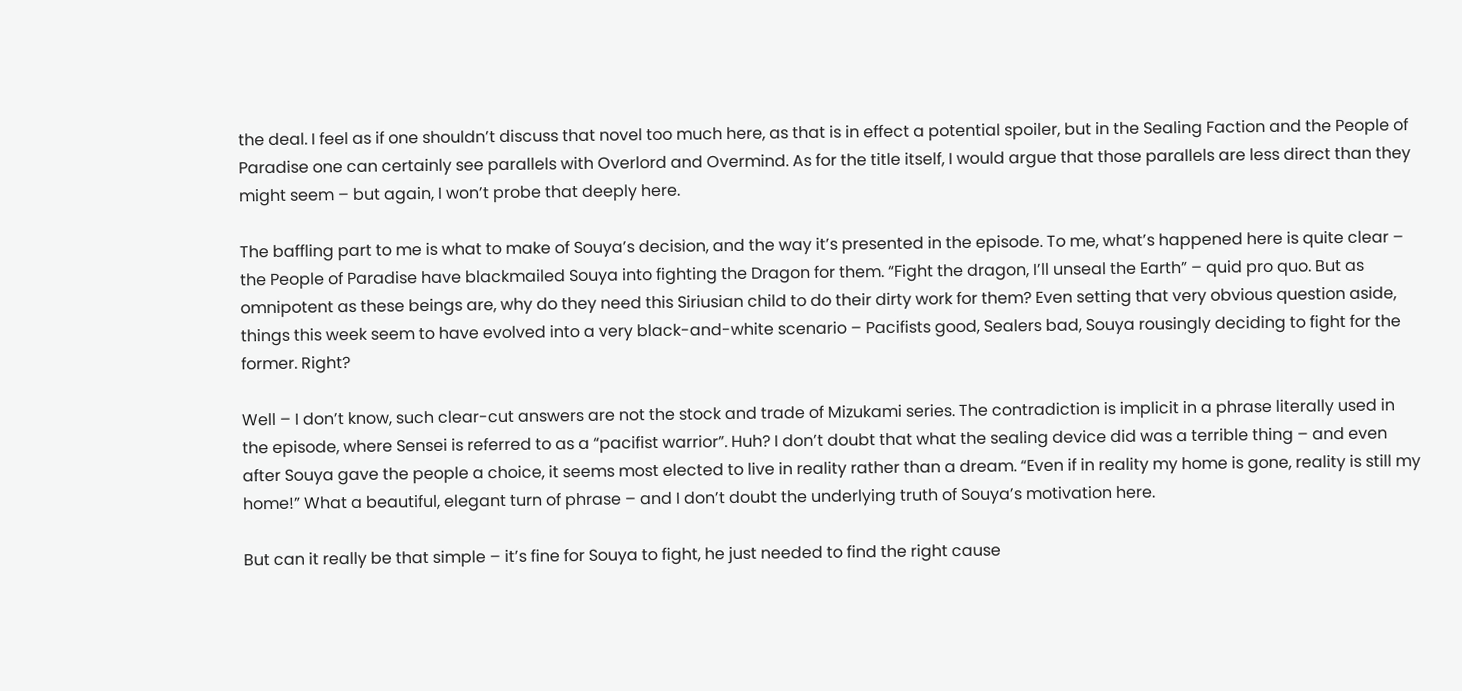the deal. I feel as if one shouldn’t discuss that novel too much here, as that is in effect a potential spoiler, but in the Sealing Faction and the People of Paradise one can certainly see parallels with Overlord and Overmind. As for the title itself, I would argue that those parallels are less direct than they might seem – but again, I won’t probe that deeply here.

The baffling part to me is what to make of Souya’s decision, and the way it’s presented in the episode. To me, what’s happened here is quite clear – the People of Paradise have blackmailed Souya into fighting the Dragon for them. “Fight the dragon, I’ll unseal the Earth” – quid pro quo. But as omnipotent as these beings are, why do they need this Siriusian child to do their dirty work for them? Even setting that very obvious question aside, things this week seem to have evolved into a very black-and-white scenario – Pacifists good, Sealers bad, Souya rousingly deciding to fight for the former. Right?

Well – I don’t know, such clear-cut answers are not the stock and trade of Mizukami series. The contradiction is implicit in a phrase literally used in the episode, where Sensei is referred to as a “pacifist warrior”. Huh? I don’t doubt that what the sealing device did was a terrible thing – and even after Souya gave the people a choice, it seems most elected to live in reality rather than a dream. “Even if in reality my home is gone, reality is still my home!” What a beautiful, elegant turn of phrase – and I don’t doubt the underlying truth of Souya’s motivation here.

But can it really be that simple – it’s fine for Souya to fight, he just needed to find the right cause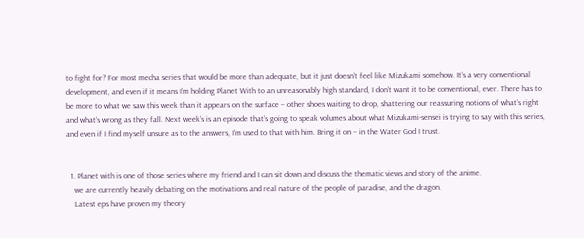to fight for? For most mecha series that would be more than adequate, but it just doesn’t feel like Mizukami somehow. It’s a very conventional development, and even if it means I’m holding Planet With to an unreasonably high standard, I don’t want it to be conventional, ever. There has to be more to what we saw this week than it appears on the surface – other shoes waiting to drop, shattering our reassuring notions of what’s right and what’s wrong as they fall. Next week’s is an episode that’s going to speak volumes about what Mizukami-sensei is trying to say with this series, and even if I find myself unsure as to the answers, I’m used to that with him. Bring it on – in the Water God I trust.


  1. Planet with is one of those series where my friend and I can sit down and discuss the thematic views and story of the anime.
    we are currently heavily debating on the motivations and real nature of the people of paradise, and the dragon.
    Latest eps have proven my theory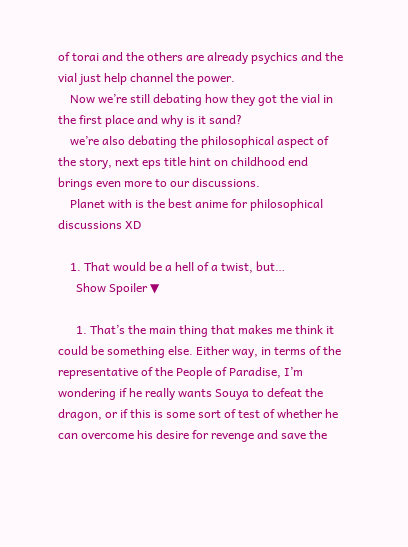of torai and the others are already psychics and the vial just help channel the power.
    Now we’re still debating how they got the vial in the first place and why is it sand?
    we’re also debating the philosophical aspect of the story, next eps title hint on childhood end brings even more to our discussions.
    Planet with is the best anime for philosophical discussions XD

    1. That would be a hell of a twist, but…
      Show Spoiler ▼

      1. That’s the main thing that makes me think it could be something else. Either way, in terms of the representative of the People of Paradise, I’m wondering if he really wants Souya to defeat the dragon, or if this is some sort of test of whether he can overcome his desire for revenge and save the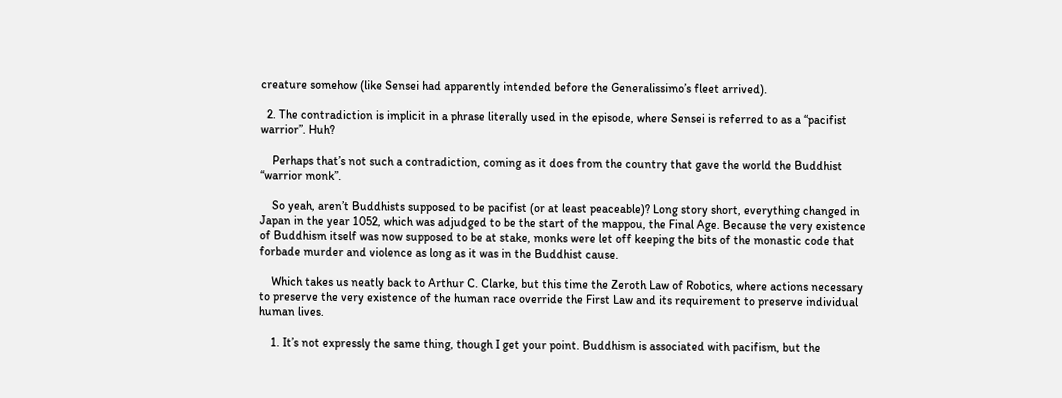creature somehow (like Sensei had apparently intended before the Generalissimo’s fleet arrived).

  2. The contradiction is implicit in a phrase literally used in the episode, where Sensei is referred to as a “pacifist warrior”. Huh?

    Perhaps that’s not such a contradiction, coming as it does from the country that gave the world the Buddhist “warrior monk”.

    So yeah, aren’t Buddhists supposed to be pacifist (or at least peaceable)? Long story short, everything changed in Japan in the year 1052, which was adjudged to be the start of the mappou, the Final Age. Because the very existence of Buddhism itself was now supposed to be at stake, monks were let off keeping the bits of the monastic code that forbade murder and violence as long as it was in the Buddhist cause.

    Which takes us neatly back to Arthur C. Clarke, but this time the Zeroth Law of Robotics, where actions necessary to preserve the very existence of the human race override the First Law and its requirement to preserve individual human lives.

    1. It’s not expressly the same thing, though I get your point. Buddhism is associated with pacifism, but the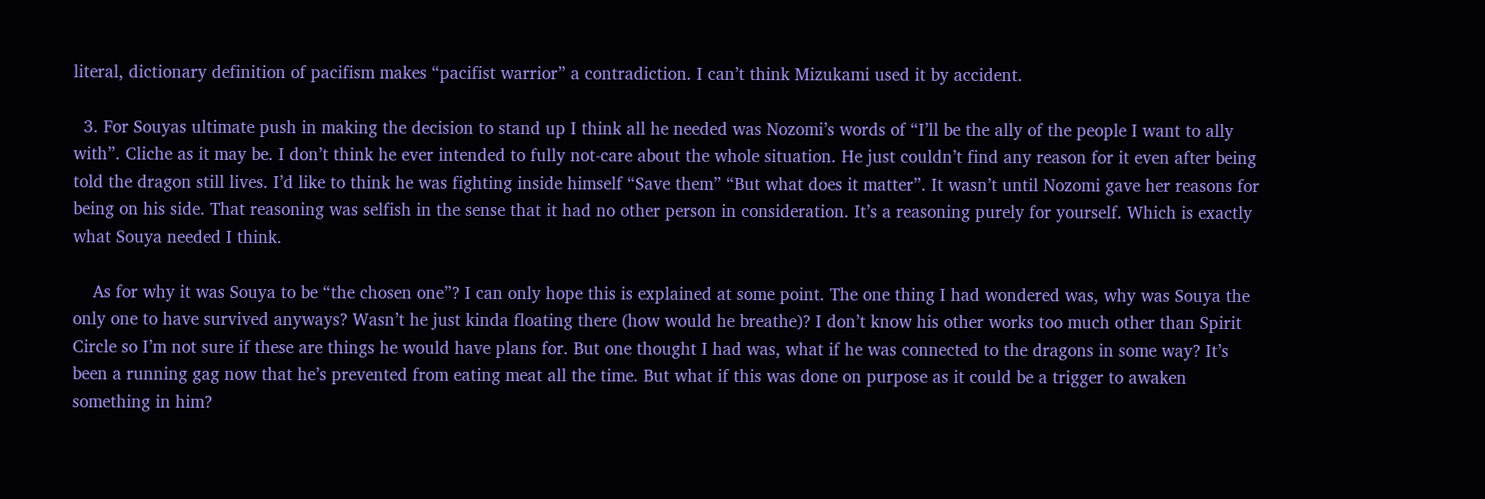literal, dictionary definition of pacifism makes “pacifist warrior” a contradiction. I can’t think Mizukami used it by accident.

  3. For Souyas ultimate push in making the decision to stand up I think all he needed was Nozomi’s words of “I’ll be the ally of the people I want to ally with”. Cliche as it may be. I don’t think he ever intended to fully not-care about the whole situation. He just couldn’t find any reason for it even after being told the dragon still lives. I’d like to think he was fighting inside himself “Save them” “But what does it matter”. It wasn’t until Nozomi gave her reasons for being on his side. That reasoning was selfish in the sense that it had no other person in consideration. It’s a reasoning purely for yourself. Which is exactly what Souya needed I think.

    As for why it was Souya to be “the chosen one”? I can only hope this is explained at some point. The one thing I had wondered was, why was Souya the only one to have survived anyways? Wasn’t he just kinda floating there (how would he breathe)? I don’t know his other works too much other than Spirit Circle so I’m not sure if these are things he would have plans for. But one thought I had was, what if he was connected to the dragons in some way? It’s been a running gag now that he’s prevented from eating meat all the time. But what if this was done on purpose as it could be a trigger to awaken something in him?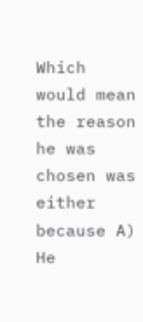Which would mean the reason he was chosen was either because A) He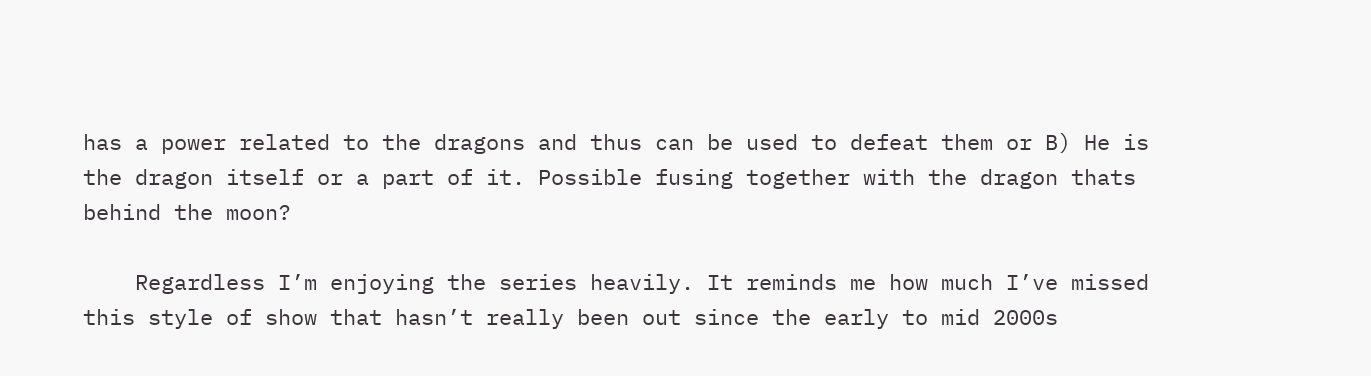has a power related to the dragons and thus can be used to defeat them or B) He is the dragon itself or a part of it. Possible fusing together with the dragon thats behind the moon?

    Regardless I’m enjoying the series heavily. It reminds me how much I’ve missed this style of show that hasn’t really been out since the early to mid 2000s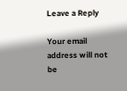Leave a Reply

Your email address will not be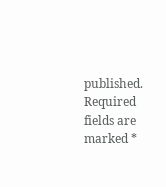published. Required fields are marked *